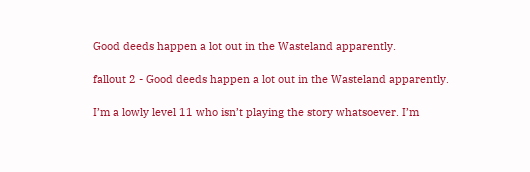Good deeds happen a lot out in the Wasteland apparently.

fallout 2 - Good deeds happen a lot out in the Wasteland apparently.

I’m a lowly level 11 who isn’t playing the story whatsoever. I’m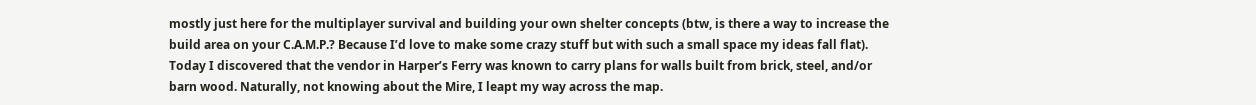mostly just here for the multiplayer survival and building your own shelter concepts (btw, is there a way to increase the build area on your C.A.M.P.? Because I’d love to make some crazy stuff but with such a small space my ideas fall flat). Today I discovered that the vendor in Harper’s Ferry was known to carry plans for walls built from brick, steel, and/or barn wood. Naturally, not knowing about the Mire, I leapt my way across the map.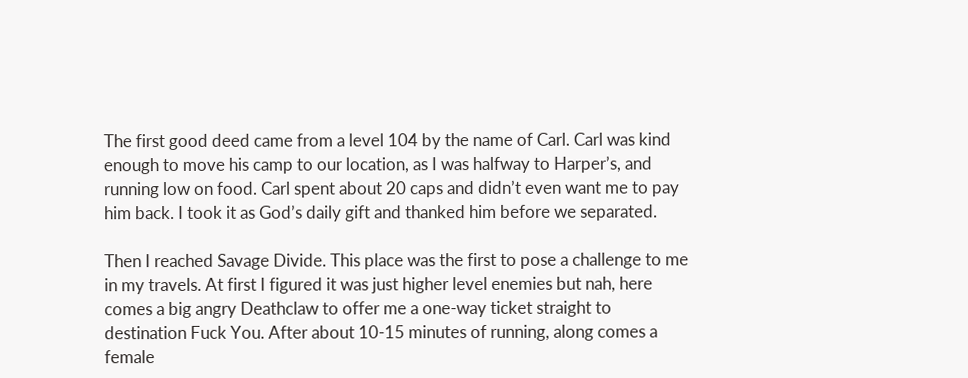The first good deed came from a level 104 by the name of Carl. Carl was kind enough to move his camp to our location, as I was halfway to Harper’s, and running low on food. Carl spent about 20 caps and didn’t even want me to pay him back. I took it as God’s daily gift and thanked him before we separated.

Then I reached Savage Divide. This place was the first to pose a challenge to me in my travels. At first I figured it was just higher level enemies but nah, here comes a big angry Deathclaw to offer me a one-way ticket straight to destination Fuck You. After about 10-15 minutes of running, along comes a female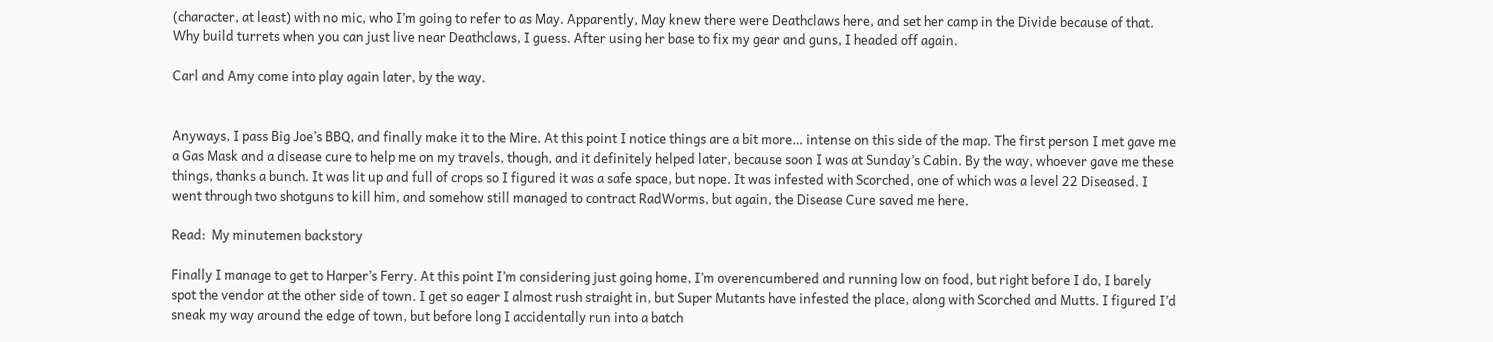(character, at least) with no mic, who I’m going to refer to as May. Apparently, May knew there were Deathclaws here, and set her camp in the Divide because of that. Why build turrets when you can just live near Deathclaws, I guess. After using her base to fix my gear and guns, I headed off again.

Carl and Amy come into play again later, by the way.


Anyways, I pass Big Joe’s BBQ, and finally make it to the Mire. At this point I notice things are a bit more… intense on this side of the map. The first person I met gave me a Gas Mask and a disease cure to help me on my travels, though, and it definitely helped later, because soon I was at Sunday’s Cabin. By the way, whoever gave me these things, thanks a bunch. It was lit up and full of crops so I figured it was a safe space, but nope. It was infested with Scorched, one of which was a level 22 Diseased. I went through two shotguns to kill him, and somehow still managed to contract RadWorms, but again, the Disease Cure saved me here.

Read:  My minutemen backstory

Finally I manage to get to Harper’s Ferry. At this point I’m considering just going home, I’m overencumbered and running low on food, but right before I do, I barely spot the vendor at the other side of town. I get so eager I almost rush straight in, but Super Mutants have infested the place, along with Scorched and Mutts. I figured I’d sneak my way around the edge of town, but before long I accidentally run into a batch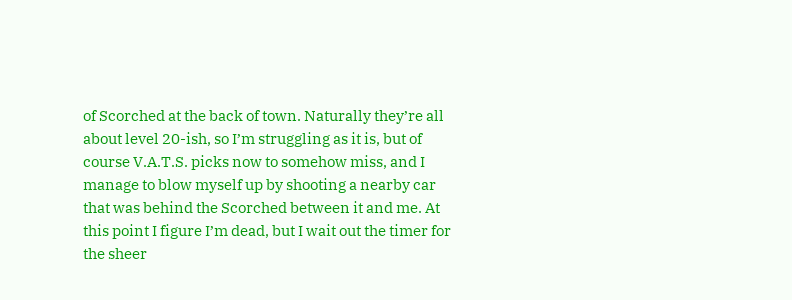of Scorched at the back of town. Naturally they’re all about level 20-ish, so I’m struggling as it is, but of course V.A.T.S. picks now to somehow miss, and I manage to blow myself up by shooting a nearby car that was behind the Scorched between it and me. At this point I figure I’m dead, but I wait out the timer for the sheer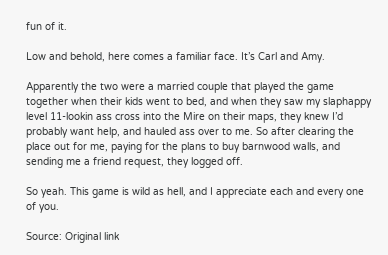fun of it.

Low and behold, here comes a familiar face. It’s Carl and Amy.

Apparently the two were a married couple that played the game together when their kids went to bed, and when they saw my slaphappy level 11-lookin ass cross into the Mire on their maps, they knew I’d probably want help, and hauled ass over to me. So after clearing the place out for me, paying for the plans to buy barnwood walls, and sending me a friend request, they logged off.

So yeah. This game is wild as hell, and I appreciate each and every one of you.

Source: Original link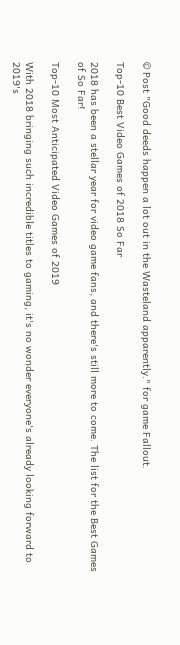© Post "Good deeds happen a lot out in the Wasteland apparently." for game Fallout.

Top-10 Best Video Games of 2018 So Far

2018 has been a stellar year for video game fans, and there's still more to come. The list for the Best Games of So Far!

Top-10 Most Anticipated Video Games of 2019

With 2018 bringing such incredible titles to gaming, it's no wonder everyone's already looking forward to 2019's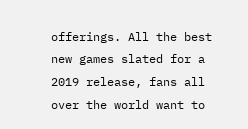offerings. All the best new games slated for a 2019 release, fans all over the world want to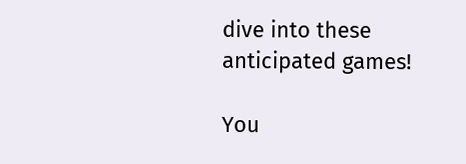dive into these anticipated games!

You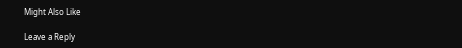Might Also Like

Leave a Reply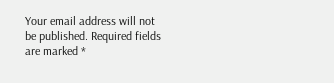Your email address will not be published. Required fields are marked *